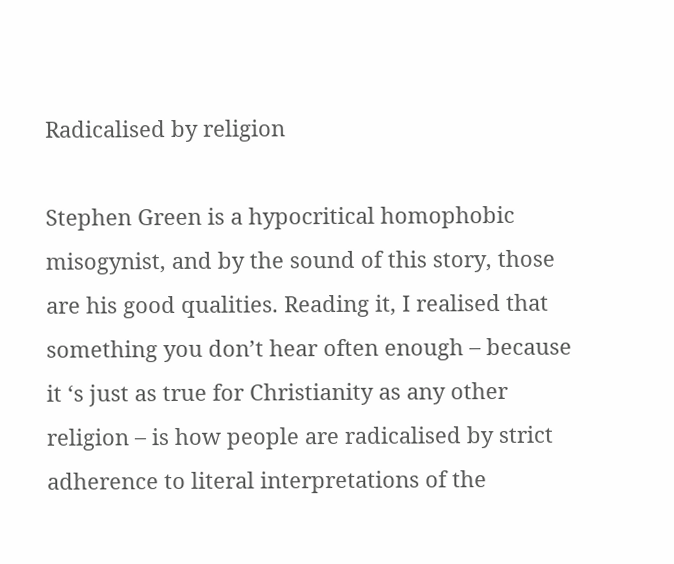Radicalised by religion

Stephen Green is a hypocritical homophobic misogynist, and by the sound of this story, those are his good qualities. Reading it, I realised that something you don’t hear often enough – because it ‘s just as true for Christianity as any other religion – is how people are radicalised by strict adherence to literal interpretations of the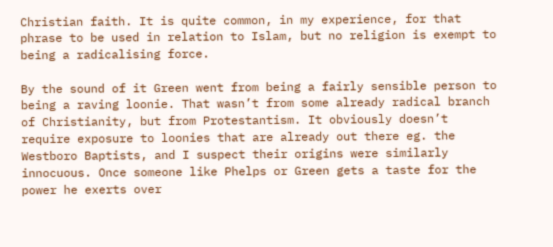Christian faith. It is quite common, in my experience, for that phrase to be used in relation to Islam, but no religion is exempt to being a radicalising force.

By the sound of it Green went from being a fairly sensible person to being a raving loonie. That wasn’t from some already radical branch of Christianity, but from Protestantism. It obviously doesn’t require exposure to loonies that are already out there eg. the Westboro Baptists, and I suspect their origins were similarly innocuous. Once someone like Phelps or Green gets a taste for the power he exerts over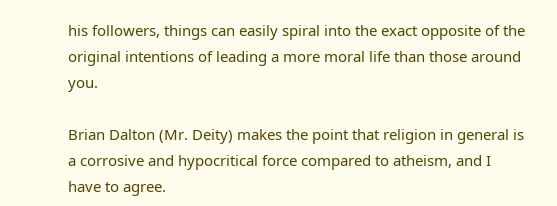his followers, things can easily spiral into the exact opposite of the original intentions of leading a more moral life than those around you.

Brian Dalton (Mr. Deity) makes the point that religion in general is a corrosive and hypocritical force compared to atheism, and I have to agree.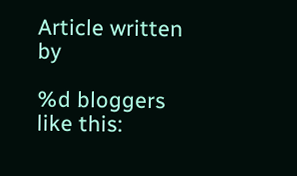Article written by

%d bloggers like this: